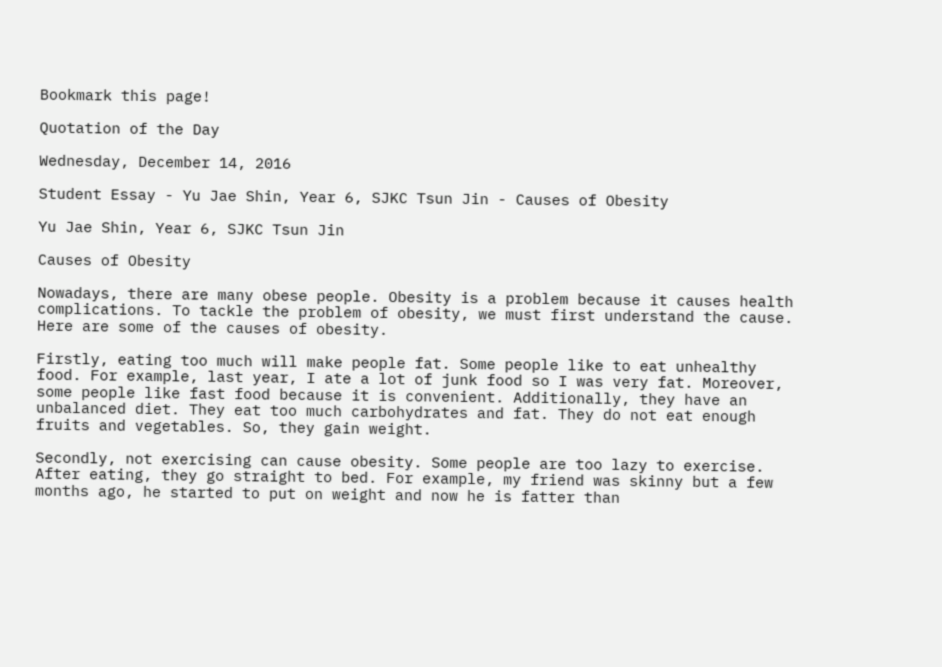Bookmark this page!

Quotation of the Day

Wednesday, December 14, 2016

Student Essay - Yu Jae Shin, Year 6, SJKC Tsun Jin - Causes of Obesity

Yu Jae Shin, Year 6, SJKC Tsun Jin

Causes of Obesity

Nowadays, there are many obese people. Obesity is a problem because it causes health complications. To tackle the problem of obesity, we must first understand the cause. Here are some of the causes of obesity.

Firstly, eating too much will make people fat. Some people like to eat unhealthy food. For example, last year, I ate a lot of junk food so I was very fat. Moreover, some people like fast food because it is convenient. Additionally, they have an unbalanced diet. They eat too much carbohydrates and fat. They do not eat enough fruits and vegetables. So, they gain weight.

Secondly, not exercising can cause obesity. Some people are too lazy to exercise. After eating, they go straight to bed. For example, my friend was skinny but a few months ago, he started to put on weight and now he is fatter than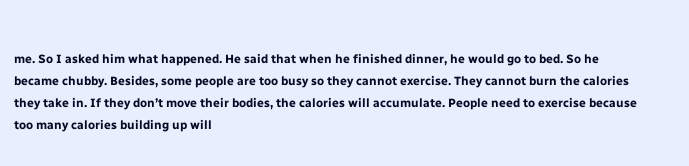me. So I asked him what happened. He said that when he finished dinner, he would go to bed. So he became chubby. Besides, some people are too busy so they cannot exercise. They cannot burn the calories they take in. If they don’t move their bodies, the calories will accumulate. People need to exercise because too many calories building up will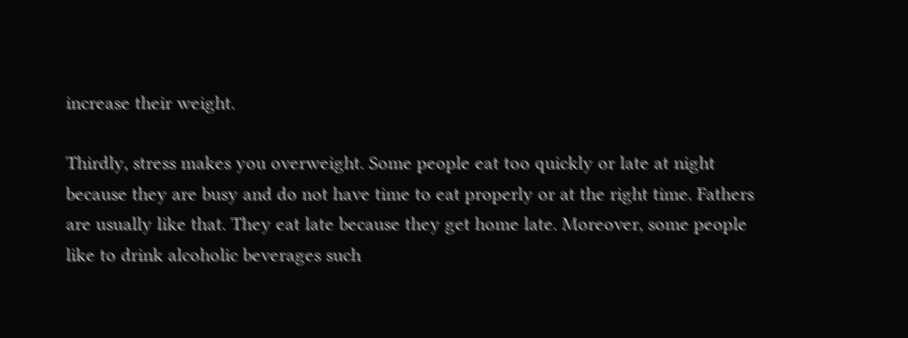increase their weight.

Thirdly, stress makes you overweight. Some people eat too quickly or late at night because they are busy and do not have time to eat properly or at the right time. Fathers are usually like that. They eat late because they get home late. Moreover, some people like to drink alcoholic beverages such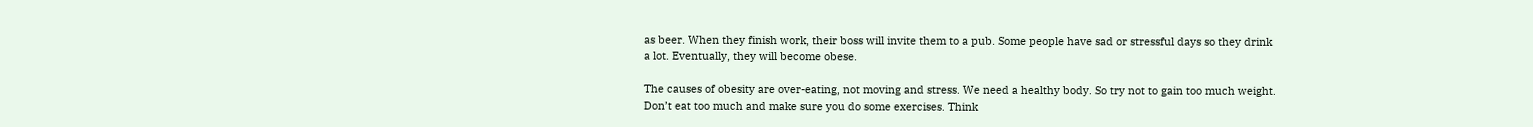as beer. When they finish work, their boss will invite them to a pub. Some people have sad or stressful days so they drink a lot. Eventually, they will become obese.

The causes of obesity are over-eating, not moving and stress. We need a healthy body. So try not to gain too much weight. Don’t eat too much and make sure you do some exercises. Think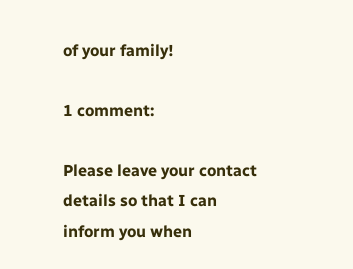of your family!

1 comment:

Please leave your contact details so that I can inform you when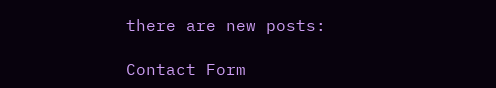there are new posts:

Contact Form